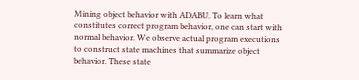Mining object behavior with ADABU. To learn what constitutes correct program behavior, one can start with normal behavior. We observe actual program executions to construct state machines that summarize object behavior. These state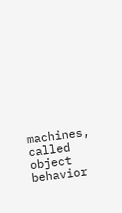machines, called object behavior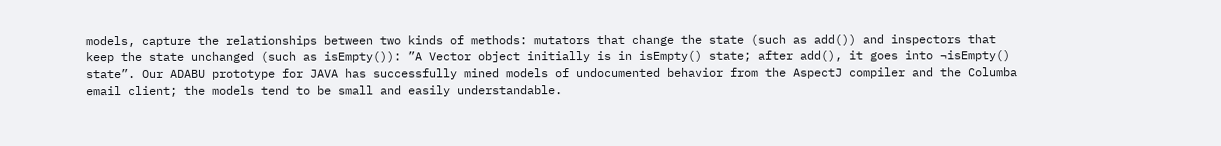models, capture the relationships between two kinds of methods: mutators that change the state (such as add()) and inspectors that keep the state unchanged (such as isEmpty()): ”A Vector object initially is in isEmpty() state; after add(), it goes into ¬isEmpty() state”. Our ADABU prototype for JAVA has successfully mined models of undocumented behavior from the AspectJ compiler and the Columba email client; the models tend to be small and easily understandable.